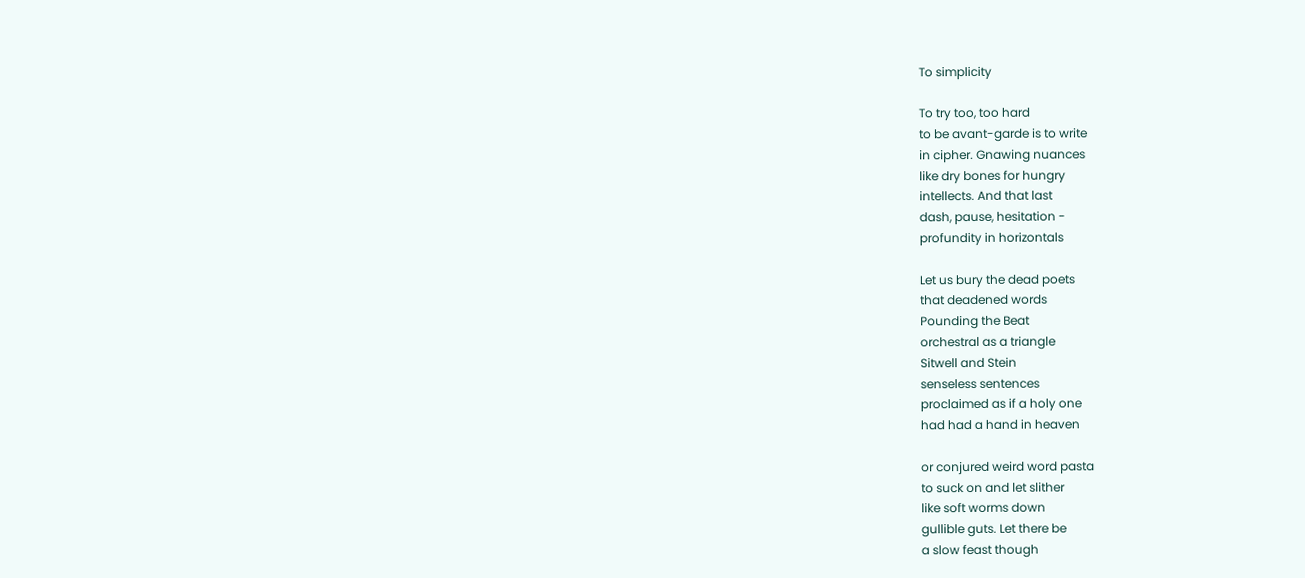To simplicity

To try too, too hard
to be avant-garde is to write
in cipher. Gnawing nuances
like dry bones for hungry
intellects. And that last
dash, pause, hesitation -
profundity in horizontals

Let us bury the dead poets
that deadened words
Pounding the Beat
orchestral as a triangle
Sitwell and Stein
senseless sentences
proclaimed as if a holy one
had had a hand in heaven

or conjured weird word pasta
to suck on and let slither
like soft worms down
gullible guts. Let there be
a slow feast though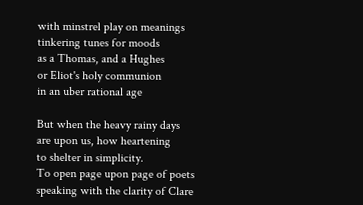with minstrel play on meanings
tinkering tunes for moods
as a Thomas, and a Hughes
or Eliot's holy communion
in an uber rational age

But when the heavy rainy days
are upon us, how heartening
to shelter in simplicity.
To open page upon page of poets
speaking with the clarity of Clare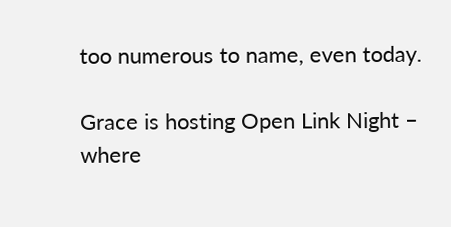too numerous to name, even today.

Grace is hosting Open Link Night – where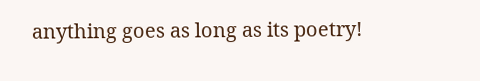anything goes as long as its poetry!